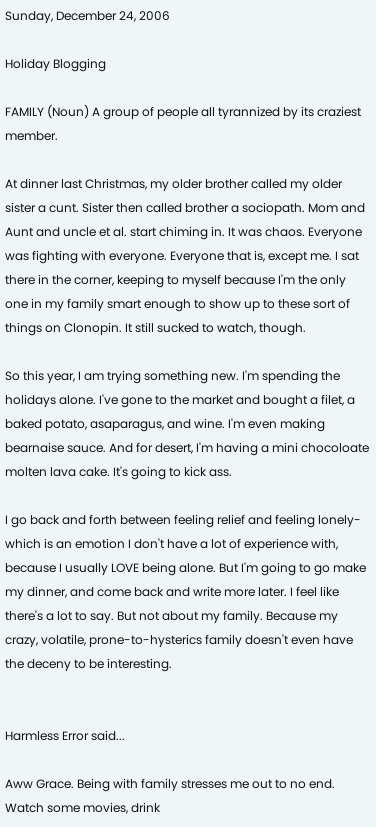Sunday, December 24, 2006

Holiday Blogging

FAMILY (Noun) A group of people all tyrannized by its craziest member.

At dinner last Christmas, my older brother called my older sister a cunt. Sister then called brother a sociopath. Mom and Aunt and uncle et al. start chiming in. It was chaos. Everyone was fighting with everyone. Everyone that is, except me. I sat there in the corner, keeping to myself because I'm the only one in my family smart enough to show up to these sort of things on Clonopin. It still sucked to watch, though.

So this year, I am trying something new. I'm spending the holidays alone. I've gone to the market and bought a filet, a baked potato, asaparagus, and wine. I'm even making bearnaise sauce. And for desert, I'm having a mini chocoloate molten lava cake. It's going to kick ass.

I go back and forth between feeling relief and feeling lonely- which is an emotion I don't have a lot of experience with, because I usually LOVE being alone. But I'm going to go make my dinner, and come back and write more later. I feel like there's a lot to say. But not about my family. Because my crazy, volatile, prone-to-hysterics family doesn't even have the deceny to be interesting.


Harmless Error said...

Aww Grace. Being with family stresses me out to no end. Watch some movies, drink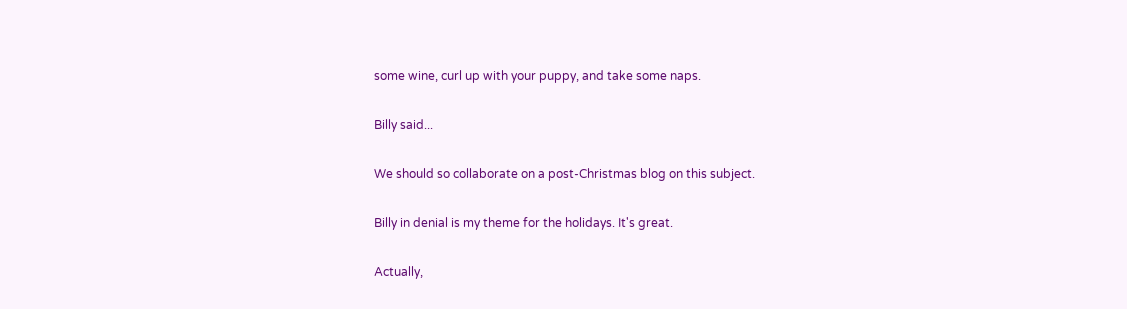some wine, curl up with your puppy, and take some naps.

Billy said...

We should so collaborate on a post-Christmas blog on this subject.

Billy in denial is my theme for the holidays. It's great.

Actually,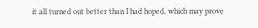it all turned out better than I had hoped, which may prove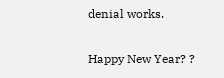denial works.

Happy New Year? ?